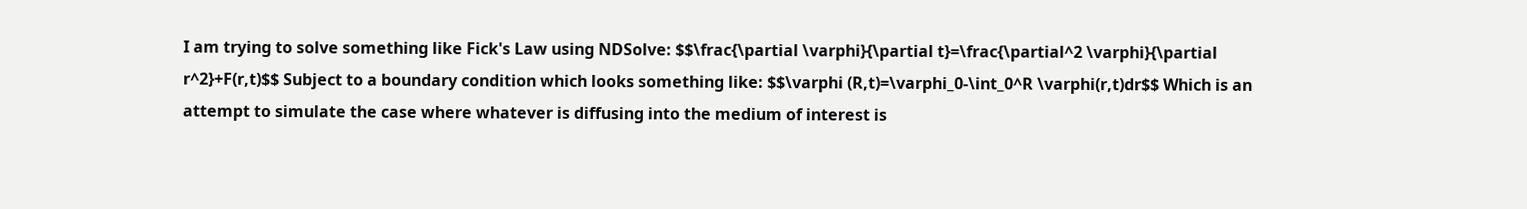I am trying to solve something like Fick's Law using NDSolve: $$\frac{\partial \varphi}{\partial t}=\frac{\partial^2 \varphi}{\partial r^2}+F(r,t)$$ Subject to a boundary condition which looks something like: $$\varphi (R,t)=\varphi_0-\int_0^R \varphi(r,t)dr$$ Which is an attempt to simulate the case where whatever is diffusing into the medium of interest is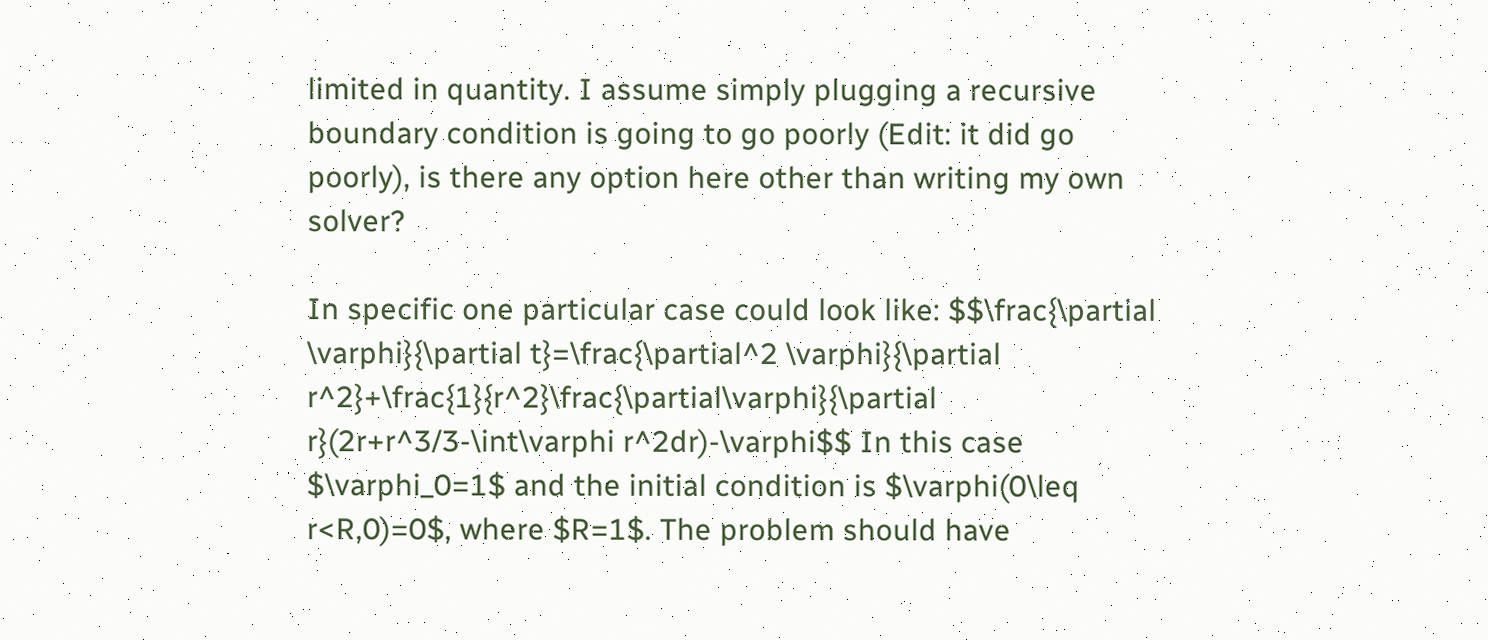limited in quantity. I assume simply plugging a recursive boundary condition is going to go poorly (Edit: it did go poorly), is there any option here other than writing my own solver?

In specific one particular case could look like: $$\frac{\partial \varphi}{\partial t}=\frac{\partial^2 \varphi}{\partial r^2}+\frac{1}{r^2}\frac{\partial\varphi}{\partial r}(2r+r^3/3-\int\varphi r^2dr)-\varphi$$ In this case $\varphi_0=1$ and the initial condition is $\varphi(0\leq r<R,0)=0$, where $R=1$. The problem should have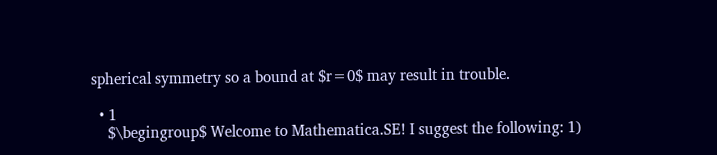spherical symmetry so a bound at $r=0$ may result in trouble.

  • 1
    $\begingroup$ Welcome to Mathematica.SE! I suggest the following: 1)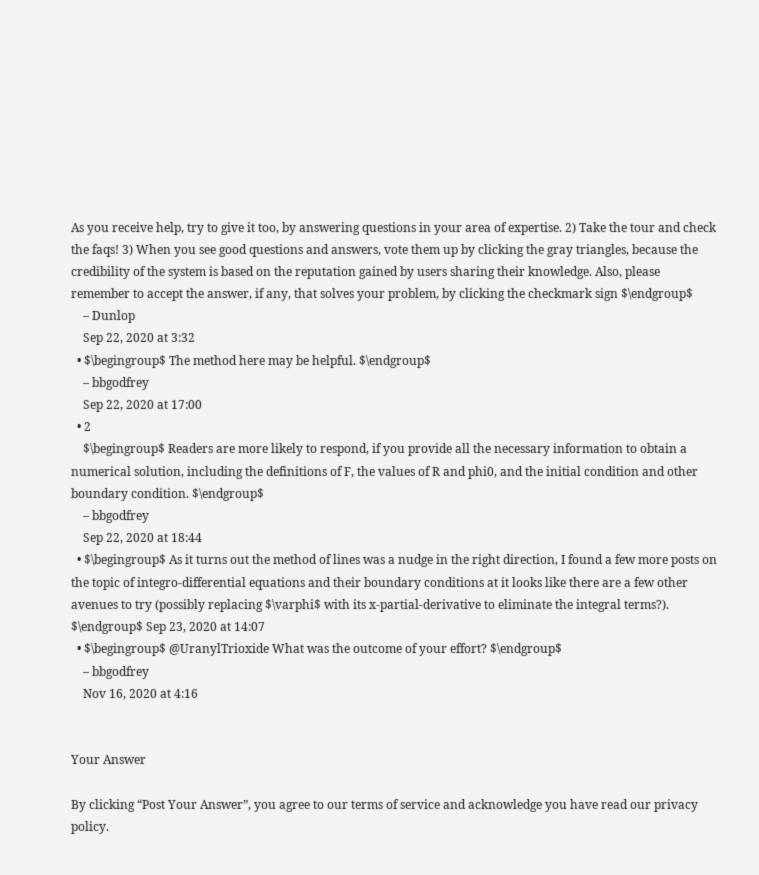As you receive help, try to give it too, by answering questions in your area of expertise. 2) Take the tour and check the faqs! 3) When you see good questions and answers, vote them up by clicking the gray triangles, because the credibility of the system is based on the reputation gained by users sharing their knowledge. Also, please remember to accept the answer, if any, that solves your problem, by clicking the checkmark sign $\endgroup$
    – Dunlop
    Sep 22, 2020 at 3:32
  • $\begingroup$ The method here may be helpful. $\endgroup$
    – bbgodfrey
    Sep 22, 2020 at 17:00
  • 2
    $\begingroup$ Readers are more likely to respond, if you provide all the necessary information to obtain a numerical solution, including the definitions of F, the values of R and phi0, and the initial condition and other boundary condition. $\endgroup$
    – bbgodfrey
    Sep 22, 2020 at 18:44
  • $\begingroup$ As it turns out the method of lines was a nudge in the right direction, I found a few more posts on the topic of integro-differential equations and their boundary conditions at it looks like there are a few other avenues to try (possibly replacing $\varphi$ with its x-partial-derivative to eliminate the integral terms?). $\endgroup$ Sep 23, 2020 at 14:07
  • $\begingroup$ @UranylTrioxide What was the outcome of your effort? $\endgroup$
    – bbgodfrey
    Nov 16, 2020 at 4:16


Your Answer

By clicking “Post Your Answer”, you agree to our terms of service and acknowledge you have read our privacy policy.